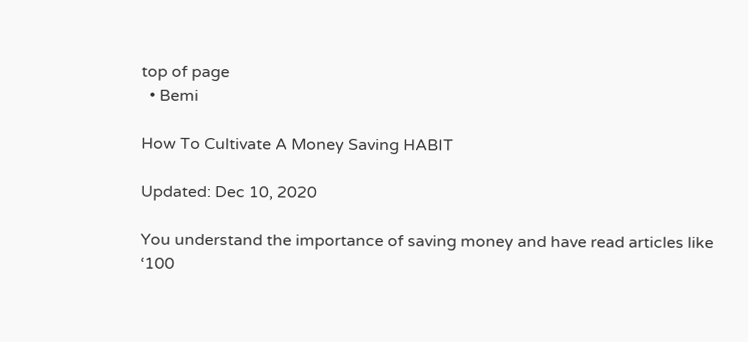top of page
  • Bemi

How To Cultivate A Money Saving HABIT

Updated: Dec 10, 2020

You understand the importance of saving money and have read articles like ‘100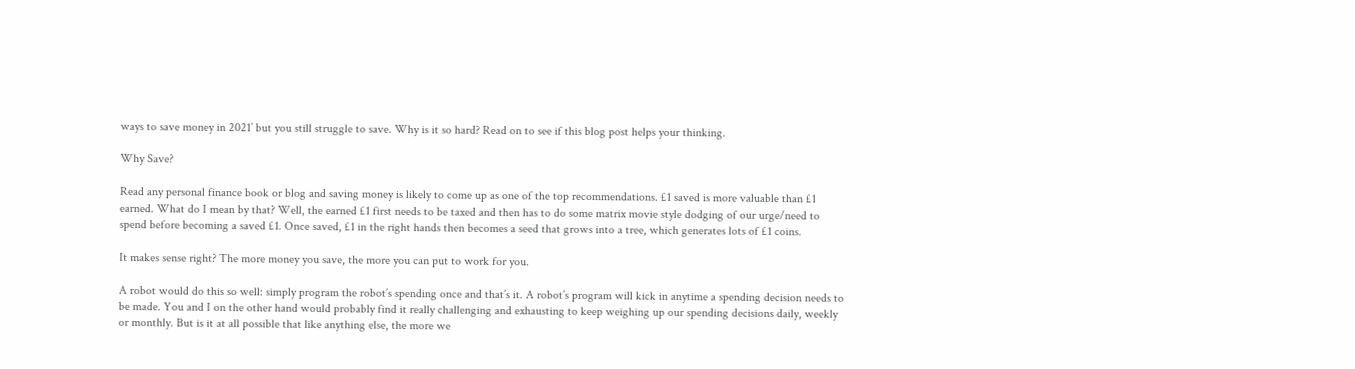ways to save money in 2021’ but you still struggle to save. Why is it so hard? Read on to see if this blog post helps your thinking.

Why Save?

Read any personal finance book or blog and saving money is likely to come up as one of the top recommendations. £1 saved is more valuable than £1 earned. What do I mean by that? Well, the earned £1 first needs to be taxed and then has to do some matrix movie style dodging of our urge/need to spend before becoming a saved £1. Once saved, £1 in the right hands then becomes a seed that grows into a tree, which generates lots of £1 coins.

It makes sense right? The more money you save, the more you can put to work for you.

A robot would do this so well: simply program the robot’s spending once and that’s it. A robot’s program will kick in anytime a spending decision needs to be made. You and I on the other hand would probably find it really challenging and exhausting to keep weighing up our spending decisions daily, weekly or monthly. But is it at all possible that like anything else, the more we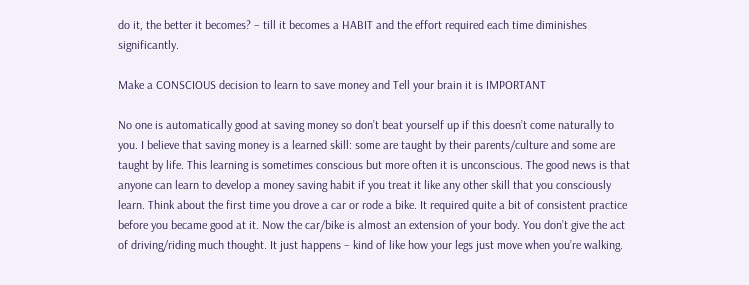do it, the better it becomes? – till it becomes a HABIT and the effort required each time diminishes significantly.

Make a CONSCIOUS decision to learn to save money and Tell your brain it is IMPORTANT

No one is automatically good at saving money so don’t beat yourself up if this doesn’t come naturally to you. I believe that saving money is a learned skill: some are taught by their parents/culture and some are taught by life. This learning is sometimes conscious but more often it is unconscious. The good news is that anyone can learn to develop a money saving habit if you treat it like any other skill that you consciously learn. Think about the first time you drove a car or rode a bike. It required quite a bit of consistent practice before you became good at it. Now the car/bike is almost an extension of your body. You don’t give the act of driving/riding much thought. It just happens – kind of like how your legs just move when you’re walking.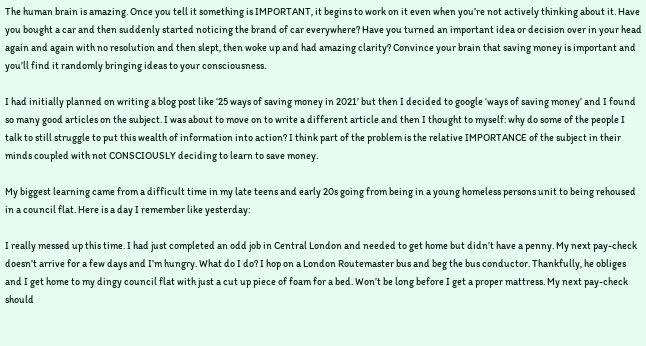The human brain is amazing. Once you tell it something is IMPORTANT, it begins to work on it even when you’re not actively thinking about it. Have you bought a car and then suddenly started noticing the brand of car everywhere? Have you turned an important idea or decision over in your head again and again with no resolution and then slept, then woke up and had amazing clarity? Convince your brain that saving money is important and you’ll find it randomly bringing ideas to your consciousness.

I had initially planned on writing a blog post like ‘25 ways of saving money in 2021’ but then I decided to google ‘ways of saving money’ and I found so many good articles on the subject. I was about to move on to write a different article and then I thought to myself: why do some of the people I talk to still struggle to put this wealth of information into action? I think part of the problem is the relative IMPORTANCE of the subject in their minds coupled with not CONSCIOUSLY deciding to learn to save money.

My biggest learning came from a difficult time in my late teens and early 20s going from being in a young homeless persons unit to being rehoused in a council flat. Here is a day I remember like yesterday:

I really messed up this time. I had just completed an odd job in Central London and needed to get home but didn’t have a penny. My next pay-check doesn’t arrive for a few days and I’m hungry. What do I do? I hop on a London Routemaster bus and beg the bus conductor. Thankfully, he obliges and I get home to my dingy council flat with just a cut up piece of foam for a bed. Won’t be long before I get a proper mattress. My next pay-check should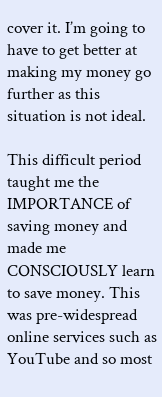cover it. I’m going to have to get better at making my money go further as this situation is not ideal.

This difficult period taught me the IMPORTANCE of saving money and made me CONSCIOUSLY learn to save money. This was pre-widespread online services such as YouTube and so most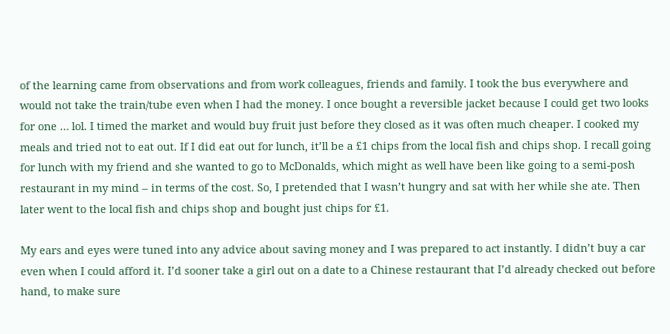of the learning came from observations and from work colleagues, friends and family. I took the bus everywhere and would not take the train/tube even when I had the money. I once bought a reversible jacket because I could get two looks for one … lol. I timed the market and would buy fruit just before they closed as it was often much cheaper. I cooked my meals and tried not to eat out. If I did eat out for lunch, it’ll be a £1 chips from the local fish and chips shop. I recall going for lunch with my friend and she wanted to go to McDonalds, which might as well have been like going to a semi-posh restaurant in my mind – in terms of the cost. So, I pretended that I wasn’t hungry and sat with her while she ate. Then later went to the local fish and chips shop and bought just chips for £1.

My ears and eyes were tuned into any advice about saving money and I was prepared to act instantly. I didn’t buy a car even when I could afford it. I’d sooner take a girl out on a date to a Chinese restaurant that I’d already checked out before hand, to make sure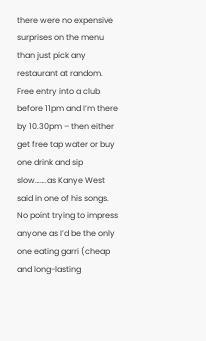there were no expensive surprises on the menu than just pick any restaurant at random. Free entry into a club before 11pm and I’m there by 10.30pm – then either get free tap water or buy one drink and sip slow…….as Kanye West said in one of his songs. No point trying to impress anyone as I’d be the only one eating garri (cheap and long-lasting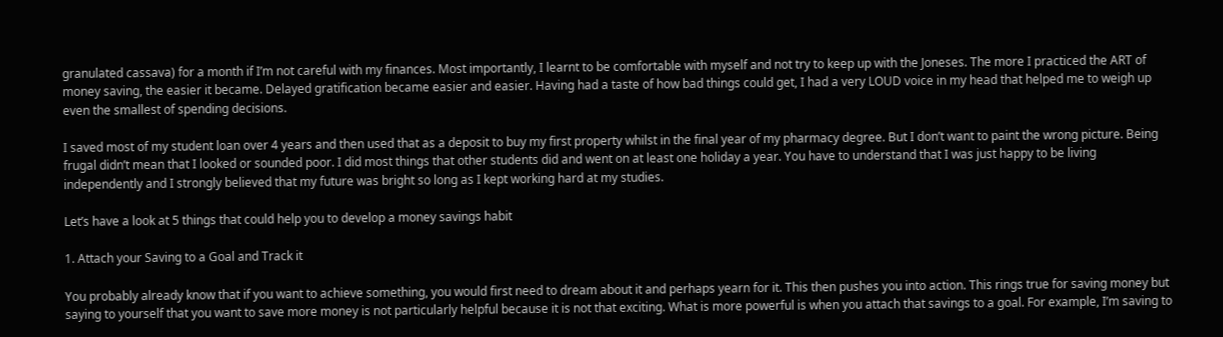granulated cassava) for a month if I’m not careful with my finances. Most importantly, I learnt to be comfortable with myself and not try to keep up with the Joneses. The more I practiced the ART of money saving, the easier it became. Delayed gratification became easier and easier. Having had a taste of how bad things could get, I had a very LOUD voice in my head that helped me to weigh up even the smallest of spending decisions.

I saved most of my student loan over 4 years and then used that as a deposit to buy my first property whilst in the final year of my pharmacy degree. But I don’t want to paint the wrong picture. Being frugal didn’t mean that I looked or sounded poor. I did most things that other students did and went on at least one holiday a year. You have to understand that I was just happy to be living independently and I strongly believed that my future was bright so long as I kept working hard at my studies.

Let’s have a look at 5 things that could help you to develop a money savings habit

1. Attach your Saving to a Goal and Track it

You probably already know that if you want to achieve something, you would first need to dream about it and perhaps yearn for it. This then pushes you into action. This rings true for saving money but saying to yourself that you want to save more money is not particularly helpful because it is not that exciting. What is more powerful is when you attach that savings to a goal. For example, I’m saving to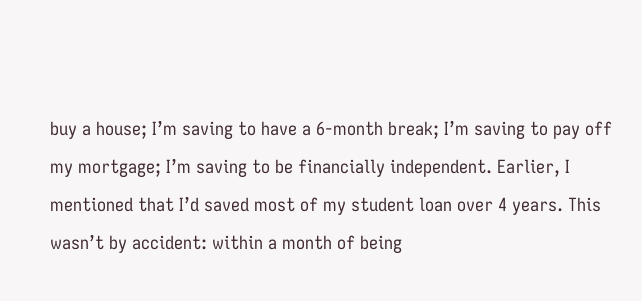buy a house; I’m saving to have a 6-month break; I’m saving to pay off my mortgage; I’m saving to be financially independent. Earlier, I mentioned that I’d saved most of my student loan over 4 years. This wasn’t by accident: within a month of being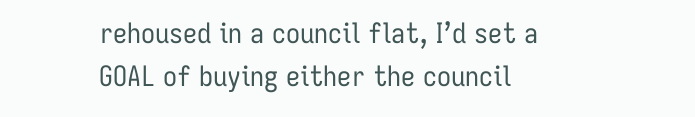rehoused in a council flat, I’d set a GOAL of buying either the council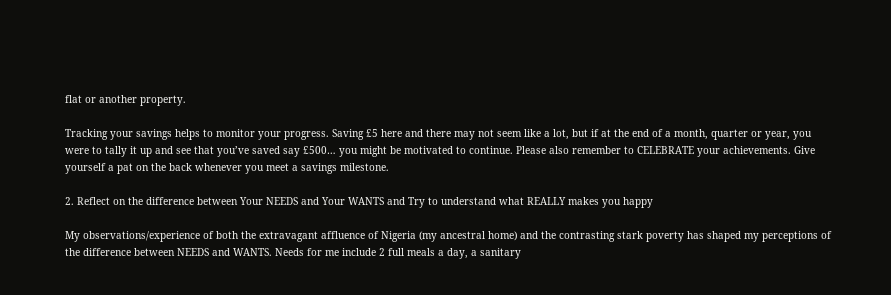flat or another property.

Tracking your savings helps to monitor your progress. Saving £5 here and there may not seem like a lot, but if at the end of a month, quarter or year, you were to tally it up and see that you’ve saved say £500… you might be motivated to continue. Please also remember to CELEBRATE your achievements. Give yourself a pat on the back whenever you meet a savings milestone.

2. Reflect on the difference between Your NEEDS and Your WANTS and Try to understand what REALLY makes you happy

My observations/experience of both the extravagant affluence of Nigeria (my ancestral home) and the contrasting stark poverty has shaped my perceptions of the difference between NEEDS and WANTS. Needs for me include 2 full meals a day, a sanitary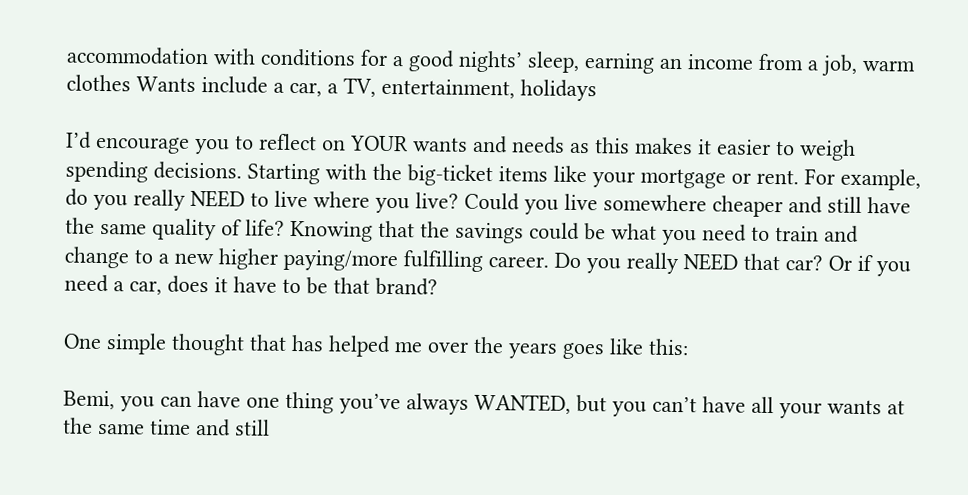accommodation with conditions for a good nights’ sleep, earning an income from a job, warm clothes Wants include a car, a TV, entertainment, holidays

I’d encourage you to reflect on YOUR wants and needs as this makes it easier to weigh spending decisions. Starting with the big-ticket items like your mortgage or rent. For example, do you really NEED to live where you live? Could you live somewhere cheaper and still have the same quality of life? Knowing that the savings could be what you need to train and change to a new higher paying/more fulfilling career. Do you really NEED that car? Or if you need a car, does it have to be that brand?

One simple thought that has helped me over the years goes like this:

Bemi, you can have one thing you’ve always WANTED, but you can’t have all your wants at the same time and still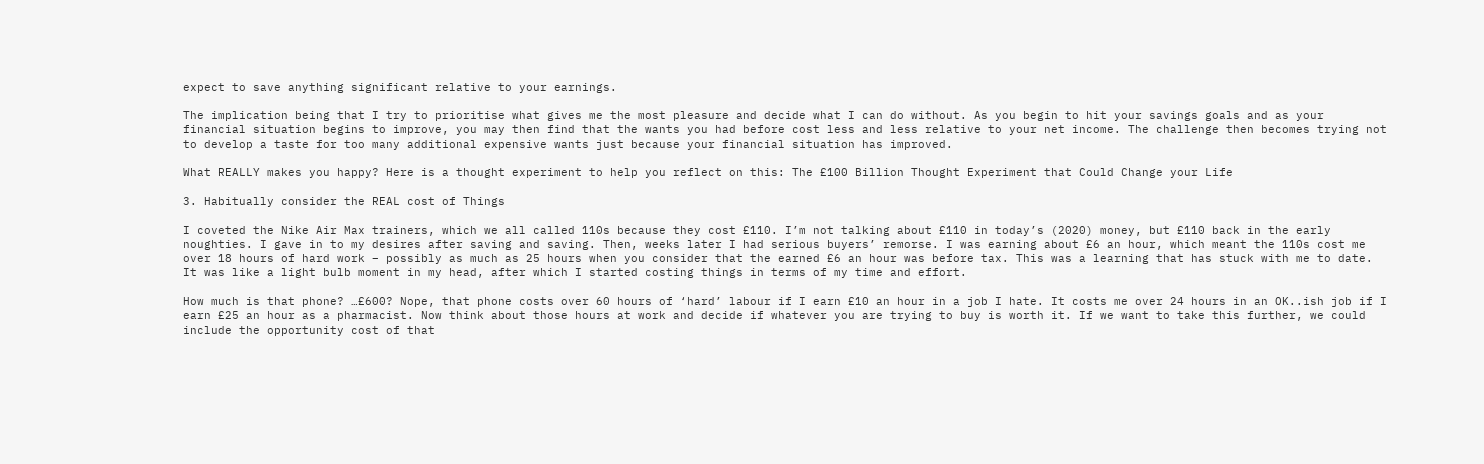expect to save anything significant relative to your earnings.

The implication being that I try to prioritise what gives me the most pleasure and decide what I can do without. As you begin to hit your savings goals and as your financial situation begins to improve, you may then find that the wants you had before cost less and less relative to your net income. The challenge then becomes trying not to develop a taste for too many additional expensive wants just because your financial situation has improved.

What REALLY makes you happy? Here is a thought experiment to help you reflect on this: The £100 Billion Thought Experiment that Could Change your Life

3. Habitually consider the REAL cost of Things

I coveted the Nike Air Max trainers, which we all called 110s because they cost £110. I’m not talking about £110 in today’s (2020) money, but £110 back in the early noughties. I gave in to my desires after saving and saving. Then, weeks later I had serious buyers’ remorse. I was earning about £6 an hour, which meant the 110s cost me over 18 hours of hard work – possibly as much as 25 hours when you consider that the earned £6 an hour was before tax. This was a learning that has stuck with me to date. It was like a light bulb moment in my head, after which I started costing things in terms of my time and effort.

How much is that phone? …£600? Nope, that phone costs over 60 hours of ‘hard’ labour if I earn £10 an hour in a job I hate. It costs me over 24 hours in an OK..ish job if I earn £25 an hour as a pharmacist. Now think about those hours at work and decide if whatever you are trying to buy is worth it. If we want to take this further, we could include the opportunity cost of that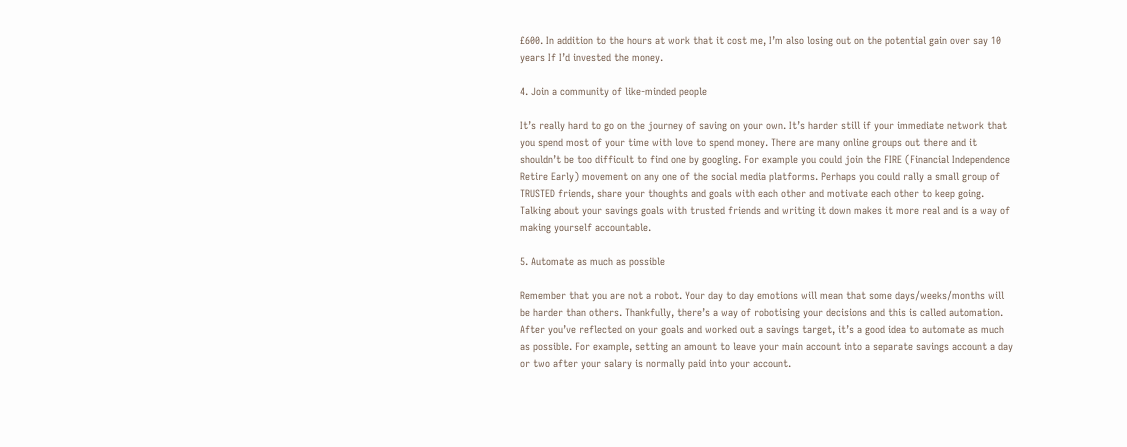£600. In addition to the hours at work that it cost me, I’m also losing out on the potential gain over say 10 years If I’d invested the money.

4. Join a community of like-minded people

It’s really hard to go on the journey of saving on your own. It’s harder still if your immediate network that you spend most of your time with love to spend money. There are many online groups out there and it shouldn’t be too difficult to find one by googling. For example you could join the FIRE (Financial Independence Retire Early) movement on any one of the social media platforms. Perhaps you could rally a small group of TRUSTED friends, share your thoughts and goals with each other and motivate each other to keep going. Talking about your savings goals with trusted friends and writing it down makes it more real and is a way of making yourself accountable.

5. Automate as much as possible

Remember that you are not a robot. Your day to day emotions will mean that some days/weeks/months will be harder than others. Thankfully, there’s a way of robotising your decisions and this is called automation. After you’ve reflected on your goals and worked out a savings target, it’s a good idea to automate as much as possible. For example, setting an amount to leave your main account into a separate savings account a day or two after your salary is normally paid into your account.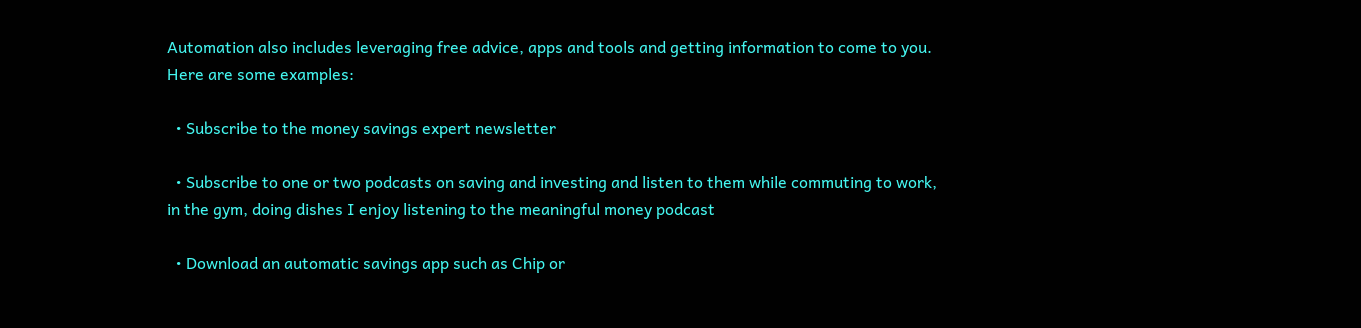Automation also includes leveraging free advice, apps and tools and getting information to come to you. Here are some examples:

  • Subscribe to the money savings expert newsletter

  • Subscribe to one or two podcasts on saving and investing and listen to them while commuting to work, in the gym, doing dishes I enjoy listening to the meaningful money podcast

  • Download an automatic savings app such as Chip or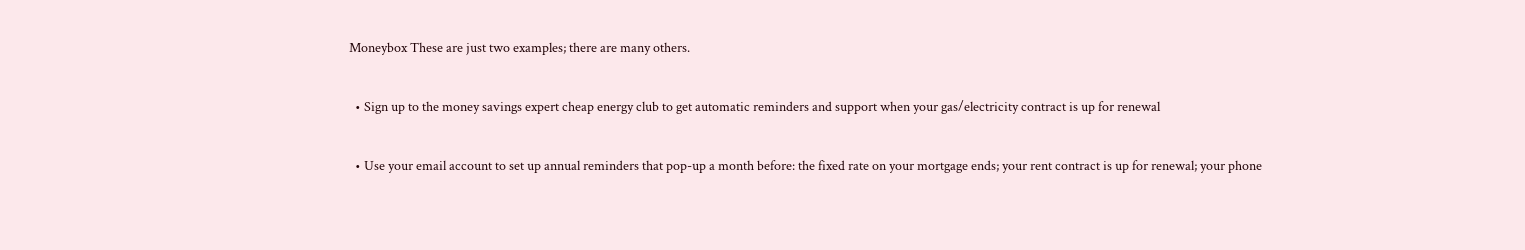Moneybox These are just two examples; there are many others.

  • Sign up to the money savings expert cheap energy club to get automatic reminders and support when your gas/electricity contract is up for renewal

  • Use your email account to set up annual reminders that pop-up a month before: the fixed rate on your mortgage ends; your rent contract is up for renewal; your phone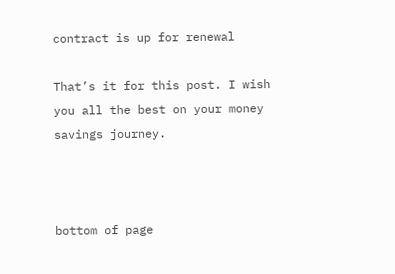contract is up for renewal

That’s it for this post. I wish you all the best on your money savings journey.



bottom of page